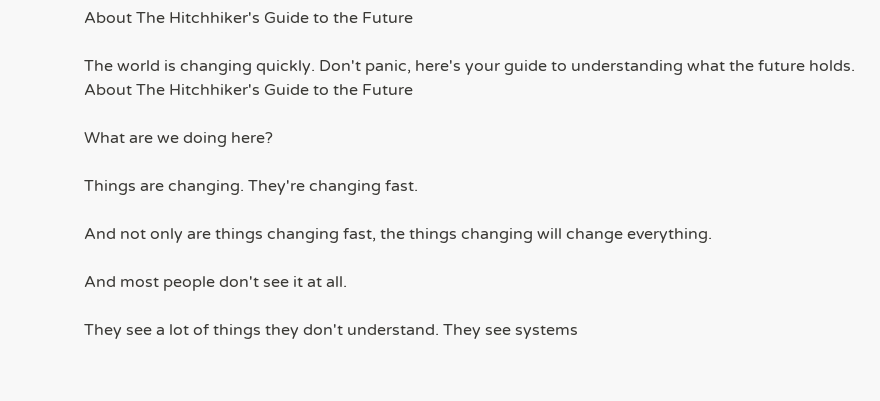About The Hitchhiker's Guide to the Future

The world is changing quickly. Don't panic, here's your guide to understanding what the future holds.
About The Hitchhiker's Guide to the Future

What are we doing here?

Things are changing. They're changing fast.

And not only are things changing fast, the things changing will change everything.

And most people don't see it at all.

They see a lot of things they don't understand. They see systems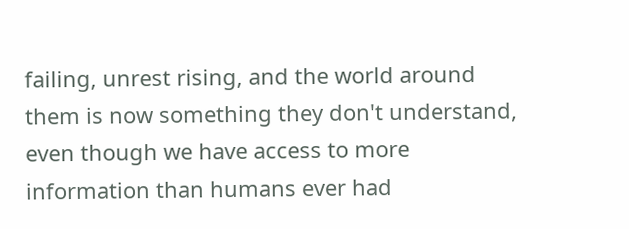failing, unrest rising, and the world around them is now something they don't understand, even though we have access to more information than humans ever had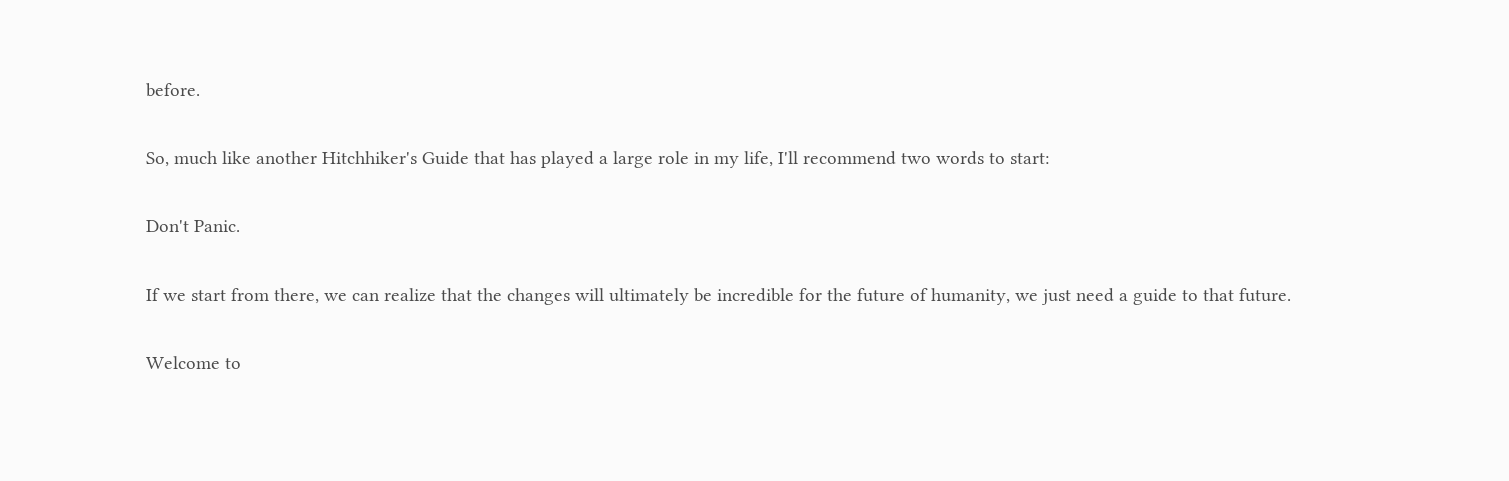before.

So, much like another Hitchhiker's Guide that has played a large role in my life, I'll recommend two words to start:

Don't Panic.

If we start from there, we can realize that the changes will ultimately be incredible for the future of humanity, we just need a guide to that future.

Welcome to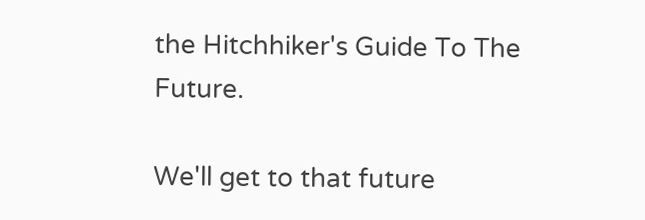the Hitchhiker's Guide To The Future.

We'll get to that future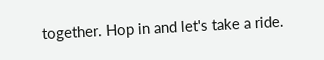together. Hop in and let's take a ride.